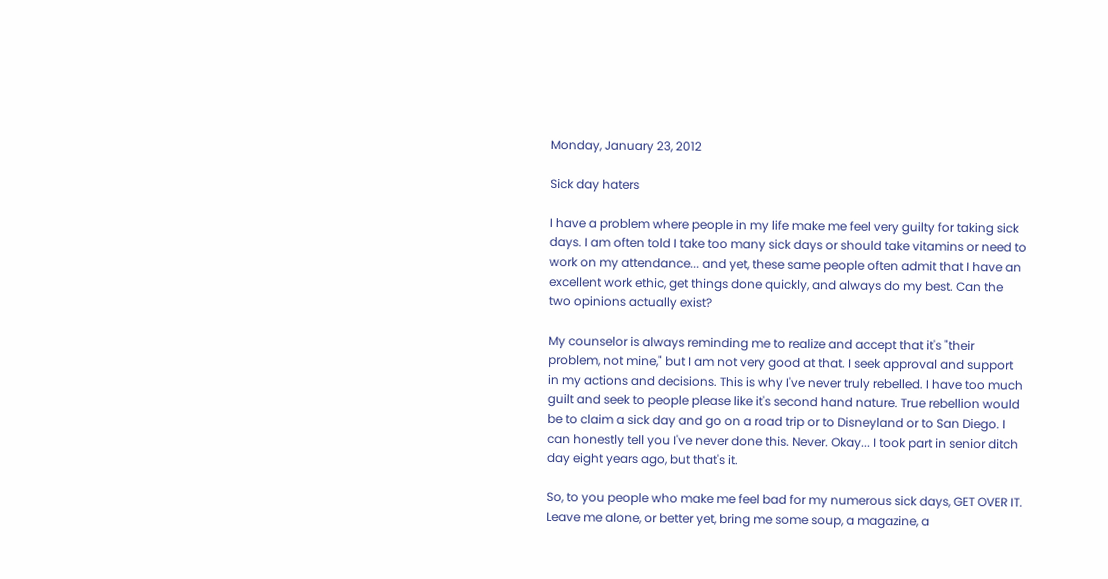Monday, January 23, 2012

Sick day haters

I have a problem where people in my life make me feel very guilty for taking sick days. I am often told I take too many sick days or should take vitamins or need to work on my attendance... and yet, these same people often admit that I have an excellent work ethic, get things done quickly, and always do my best. Can the two opinions actually exist?

My counselor is always reminding me to realize and accept that it's "their problem, not mine," but I am not very good at that. I seek approval and support in my actions and decisions. This is why I've never truly rebelled. I have too much guilt and seek to people please like it's second hand nature. True rebellion would be to claim a sick day and go on a road trip or to Disneyland or to San Diego. I can honestly tell you I've never done this. Never. Okay... I took part in senior ditch day eight years ago, but that's it.

So, to you people who make me feel bad for my numerous sick days, GET OVER IT. Leave me alone, or better yet, bring me some soup, a magazine, a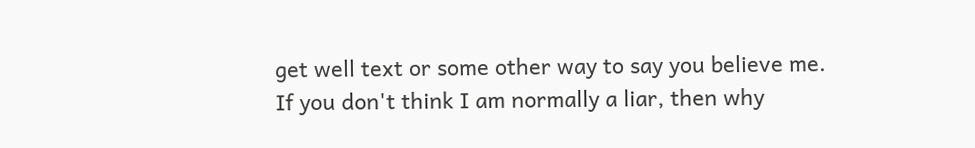get well text or some other way to say you believe me. If you don't think I am normally a liar, then why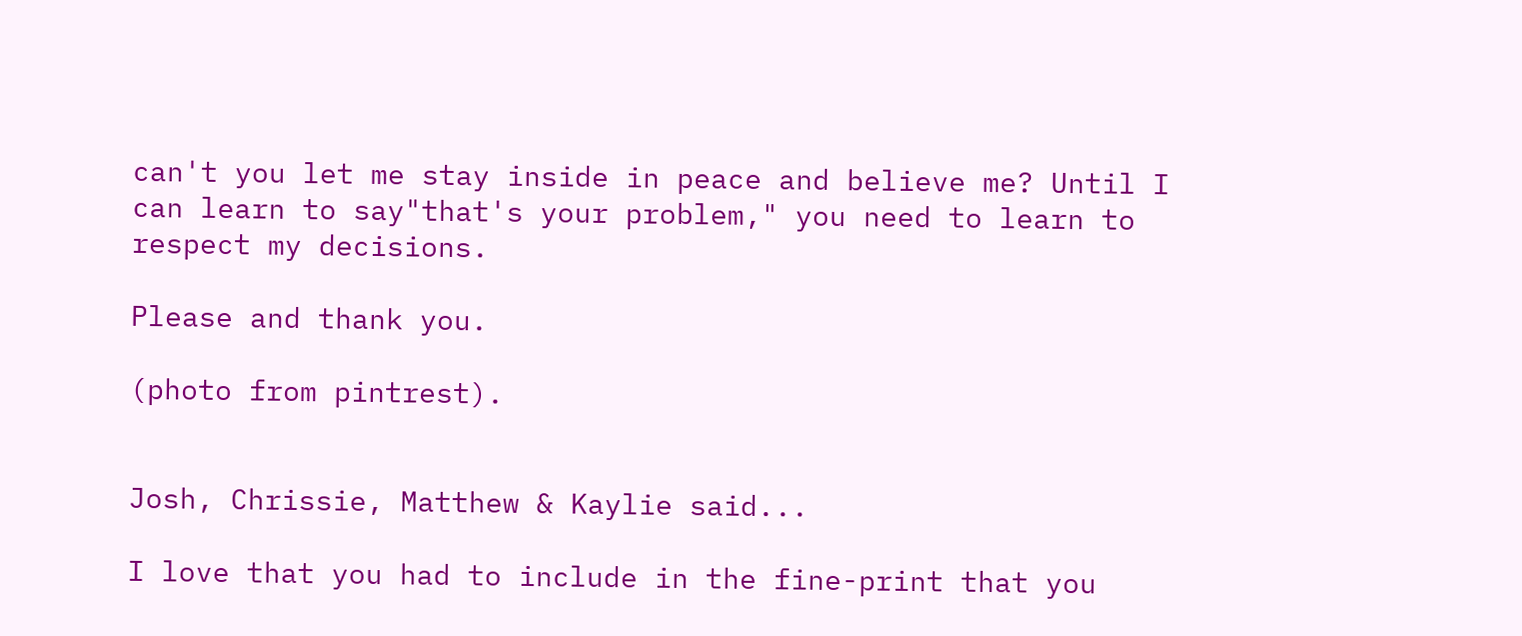can't you let me stay inside in peace and believe me? Until I can learn to say"that's your problem," you need to learn to respect my decisions.

Please and thank you.

(photo from pintrest).


Josh, Chrissie, Matthew & Kaylie said...

I love that you had to include in the fine-print that you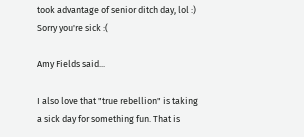took advantage of senior ditch day, lol :) Sorry you're sick :(

Amy Fields said...

I also love that "true rebellion" is taking a sick day for something fun. That is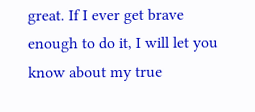great. If I ever get brave enough to do it, I will let you know about my true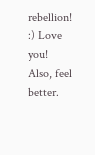rebellion! :) Love you! Also, feel better.